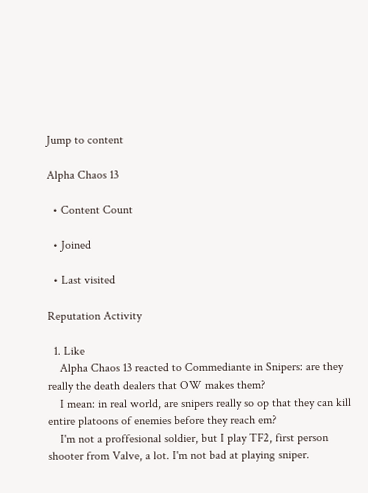Jump to content

Alpha Chaos 13

  • Content Count

  • Joined

  • Last visited

Reputation Activity

  1. Like
    Alpha Chaos 13 reacted to Commediante in Snipers: are they really the death dealers that OW makes them?
    I mean: in real world, are snipers really so op that they can kill entire platoons of enemies before they reach em?
    I'm not a proffesional soldier, but I play TF2, first person shooter from Valve, a lot. I'm not bad at playing sniper.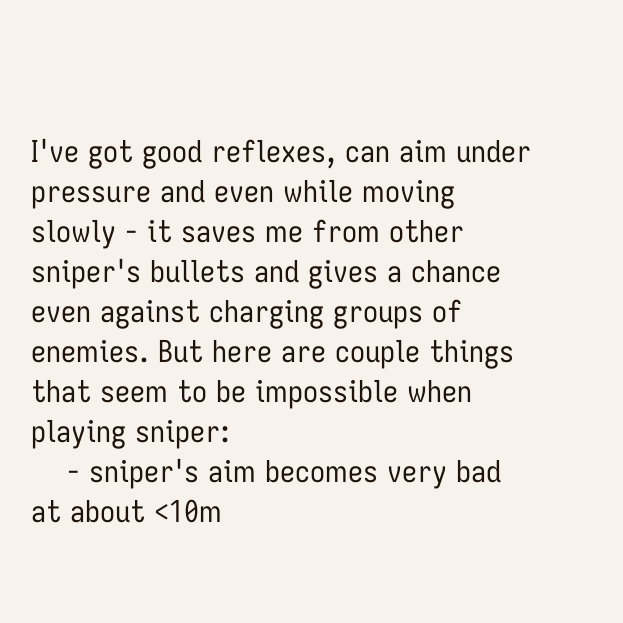I've got good reflexes, can aim under pressure and even while moving slowly - it saves me from other sniper's bullets and gives a chance even against charging groups of enemies. But here are couple things that seem to be impossible when playing sniper:
    - sniper's aim becomes very bad at about <10m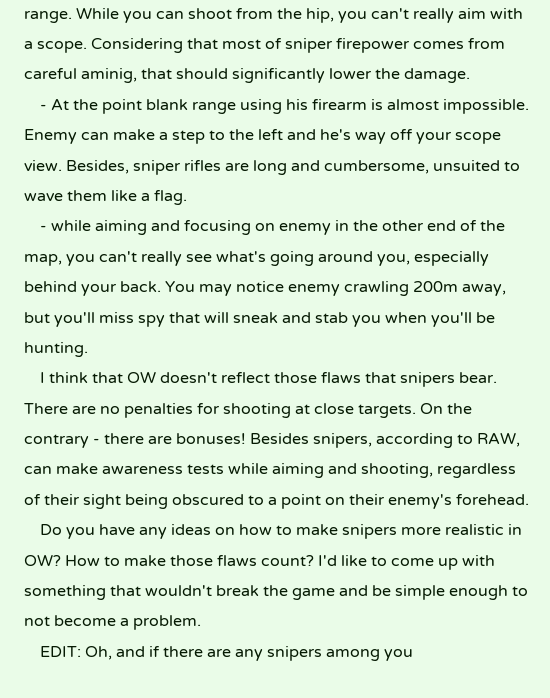range. While you can shoot from the hip, you can't really aim with a scope. Considering that most of sniper firepower comes from careful aminig, that should significantly lower the damage.
    - At the point blank range using his firearm is almost impossible. Enemy can make a step to the left and he's way off your scope view. Besides, sniper rifles are long and cumbersome, unsuited to wave them like a flag.
    - while aiming and focusing on enemy in the other end of the map, you can't really see what's going around you, especially behind your back. You may notice enemy crawling 200m away, but you'll miss spy that will sneak and stab you when you'll be hunting.
    I think that OW doesn't reflect those flaws that snipers bear. There are no penalties for shooting at close targets. On the contrary - there are bonuses! Besides snipers, according to RAW, can make awareness tests while aiming and shooting, regardless of their sight being obscured to a point on their enemy's forehead.
    Do you have any ideas on how to make snipers more realistic in OW? How to make those flaws count? I'd like to come up with something that wouldn't break the game and be simple enough to not become a problem.
    EDIT: Oh, and if there are any snipers among you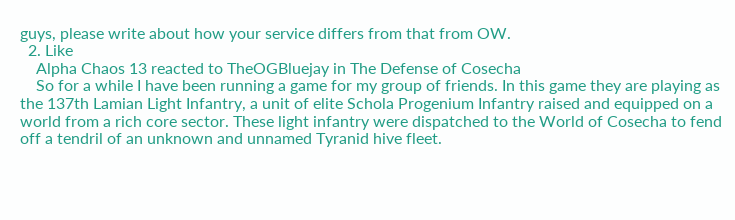guys, please write about how your service differs from that from OW.
  2. Like
    Alpha Chaos 13 reacted to TheOGBluejay in The Defense of Cosecha
    So for a while I have been running a game for my group of friends. In this game they are playing as the 137th Lamian Light Infantry, a unit of elite Schola Progenium Infantry raised and equipped on a world from a rich core sector. These light infantry were dispatched to the World of Cosecha to fend off a tendril of an unknown and unnamed Tyranid hive fleet.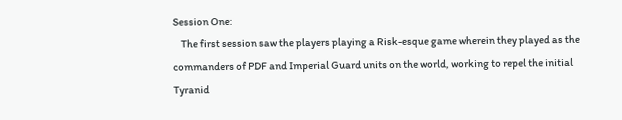Session One:
    The first session saw the players playing a Risk-esque game wherein they played as the commanders of PDF and Imperial Guard units on the world, working to repel the initial Tyranid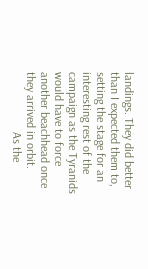landings. They did better than I expected them to, setting the stage for an interesting rest of the campaign as the Tyranids would have to force another beachhead once they arrived in orbit.
                    As the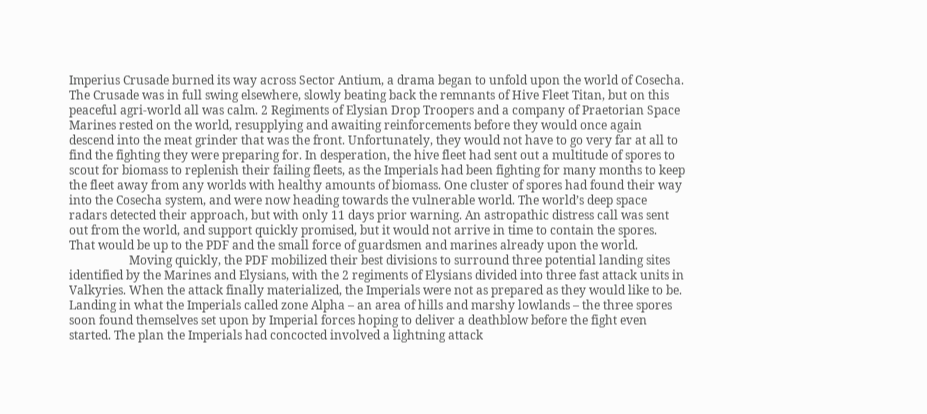Imperius Crusade burned its way across Sector Antium, a drama began to unfold upon the world of Cosecha. The Crusade was in full swing elsewhere, slowly beating back the remnants of Hive Fleet Titan, but on this peaceful agri-world all was calm. 2 Regiments of Elysian Drop Troopers and a company of Praetorian Space Marines rested on the world, resupplying and awaiting reinforcements before they would once again descend into the meat grinder that was the front. Unfortunately, they would not have to go very far at all to find the fighting they were preparing for. In desperation, the hive fleet had sent out a multitude of spores to scout for biomass to replenish their failing fleets, as the Imperials had been fighting for many months to keep the fleet away from any worlds with healthy amounts of biomass. One cluster of spores had found their way into the Cosecha system, and were now heading towards the vulnerable world. The world’s deep space radars detected their approach, but with only 11 days prior warning. An astropathic distress call was sent out from the world, and support quickly promised, but it would not arrive in time to contain the spores. That would be up to the PDF and the small force of guardsmen and marines already upon the world.
                    Moving quickly, the PDF mobilized their best divisions to surround three potential landing sites identified by the Marines and Elysians, with the 2 regiments of Elysians divided into three fast attack units in Valkyries. When the attack finally materialized, the Imperials were not as prepared as they would like to be. Landing in what the Imperials called zone Alpha – an area of hills and marshy lowlands – the three spores soon found themselves set upon by Imperial forces hoping to deliver a deathblow before the fight even started. The plan the Imperials had concocted involved a lightning attack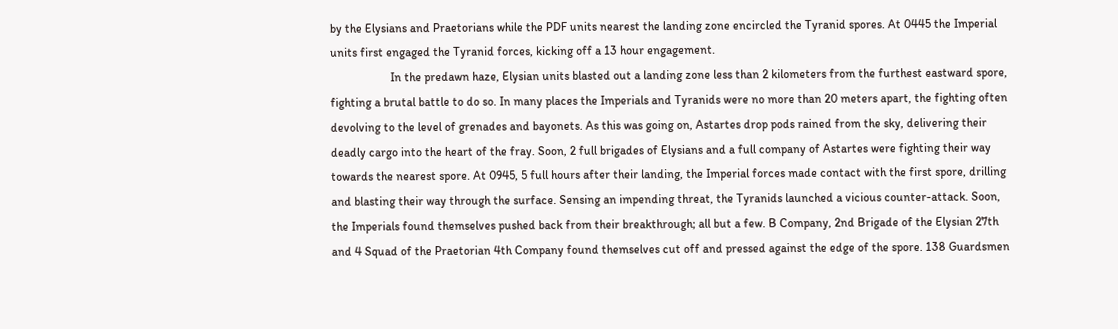by the Elysians and Praetorians while the PDF units nearest the landing zone encircled the Tyranid spores. At 0445 the Imperial units first engaged the Tyranid forces, kicking off a 13 hour engagement.
                    In the predawn haze, Elysian units blasted out a landing zone less than 2 kilometers from the furthest eastward spore, fighting a brutal battle to do so. In many places the Imperials and Tyranids were no more than 20 meters apart, the fighting often devolving to the level of grenades and bayonets. As this was going on, Astartes drop pods rained from the sky, delivering their deadly cargo into the heart of the fray. Soon, 2 full brigades of Elysians and a full company of Astartes were fighting their way towards the nearest spore. At 0945, 5 full hours after their landing, the Imperial forces made contact with the first spore, drilling and blasting their way through the surface. Sensing an impending threat, the Tyranids launched a vicious counter-attack. Soon, the Imperials found themselves pushed back from their breakthrough; all but a few. B Company, 2nd Brigade of the Elysian 27th and 4 Squad of the Praetorian 4th Company found themselves cut off and pressed against the edge of the spore. 138 Guardsmen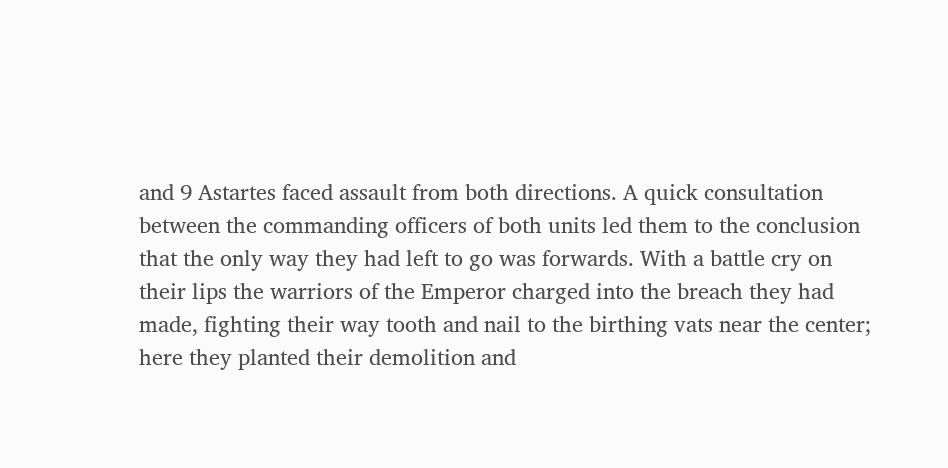and 9 Astartes faced assault from both directions. A quick consultation between the commanding officers of both units led them to the conclusion that the only way they had left to go was forwards. With a battle cry on their lips the warriors of the Emperor charged into the breach they had made, fighting their way tooth and nail to the birthing vats near the center; here they planted their demolition and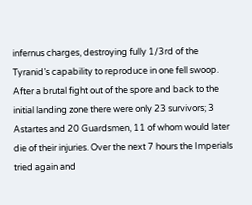infernus charges, destroying fully 1/3rd of the Tyranid’s capability to reproduce in one fell swoop. After a brutal fight out of the spore and back to the initial landing zone there were only 23 survivors; 3 Astartes and 20 Guardsmen, 11 of whom would later die of their injuries. Over the next 7 hours the Imperials tried again and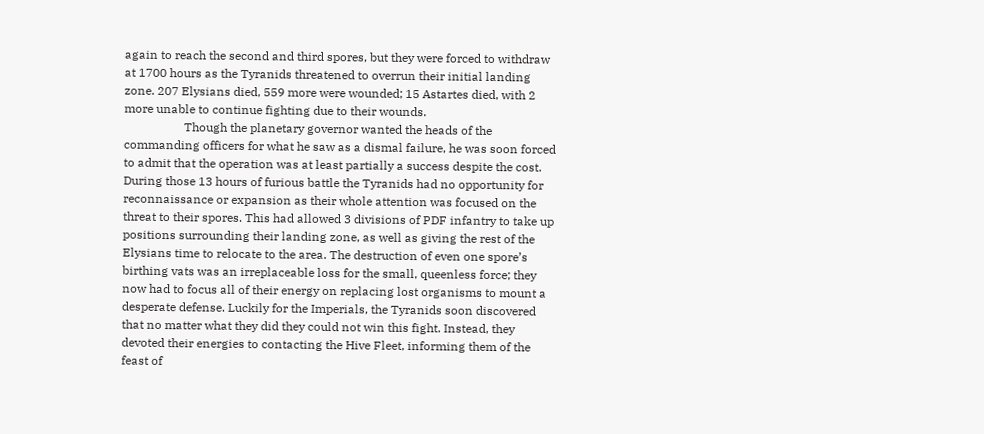again to reach the second and third spores, but they were forced to withdraw at 1700 hours as the Tyranids threatened to overrun their initial landing zone. 207 Elysians died, 559 more were wounded; 15 Astartes died, with 2 more unable to continue fighting due to their wounds.
                    Though the planetary governor wanted the heads of the commanding officers for what he saw as a dismal failure, he was soon forced to admit that the operation was at least partially a success despite the cost. During those 13 hours of furious battle the Tyranids had no opportunity for reconnaissance or expansion as their whole attention was focused on the threat to their spores. This had allowed 3 divisions of PDF infantry to take up positions surrounding their landing zone, as well as giving the rest of the Elysians time to relocate to the area. The destruction of even one spore’s birthing vats was an irreplaceable loss for the small, queenless force; they now had to focus all of their energy on replacing lost organisms to mount a desperate defense. Luckily for the Imperials, the Tyranids soon discovered that no matter what they did they could not win this fight. Instead, they devoted their energies to contacting the Hive Fleet, informing them of the feast of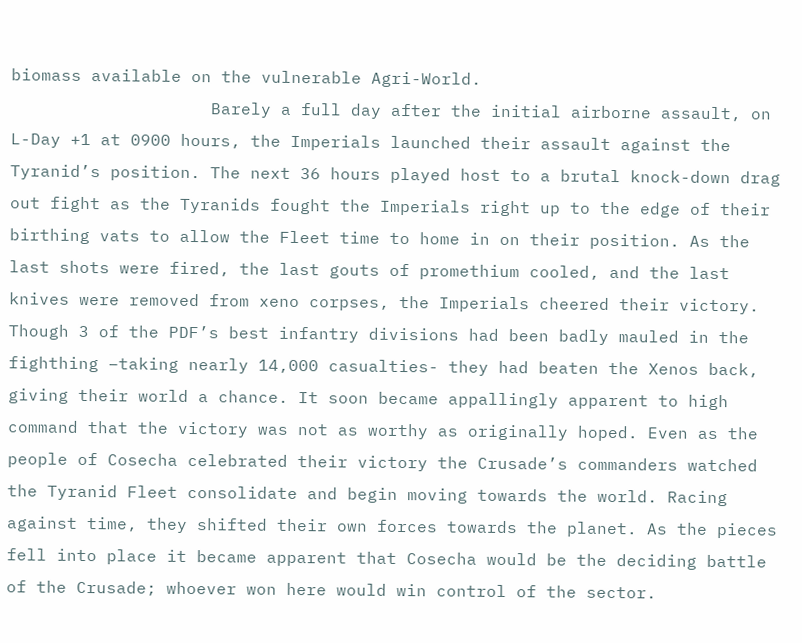biomass available on the vulnerable Agri-World.
                    Barely a full day after the initial airborne assault, on L-Day +1 at 0900 hours, the Imperials launched their assault against the Tyranid’s position. The next 36 hours played host to a brutal knock-down drag out fight as the Tyranids fought the Imperials right up to the edge of their birthing vats to allow the Fleet time to home in on their position. As the last shots were fired, the last gouts of promethium cooled, and the last knives were removed from xeno corpses, the Imperials cheered their victory. Though 3 of the PDF’s best infantry divisions had been badly mauled in the fighthing –taking nearly 14,000 casualties- they had beaten the Xenos back, giving their world a chance. It soon became appallingly apparent to high command that the victory was not as worthy as originally hoped. Even as the people of Cosecha celebrated their victory the Crusade’s commanders watched the Tyranid Fleet consolidate and begin moving towards the world. Racing against time, they shifted their own forces towards the planet. As the pieces fell into place it became apparent that Cosecha would be the deciding battle of the Crusade; whoever won here would win control of the sector.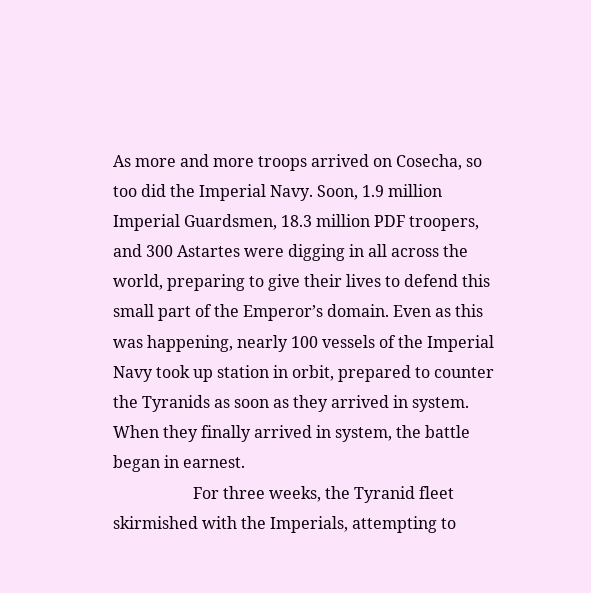As more and more troops arrived on Cosecha, so too did the Imperial Navy. Soon, 1.9 million Imperial Guardsmen, 18.3 million PDF troopers, and 300 Astartes were digging in all across the world, preparing to give their lives to defend this small part of the Emperor’s domain. Even as this was happening, nearly 100 vessels of the Imperial Navy took up station in orbit, prepared to counter the Tyranids as soon as they arrived in system. When they finally arrived in system, the battle began in earnest.
                    For three weeks, the Tyranid fleet skirmished with the Imperials, attempting to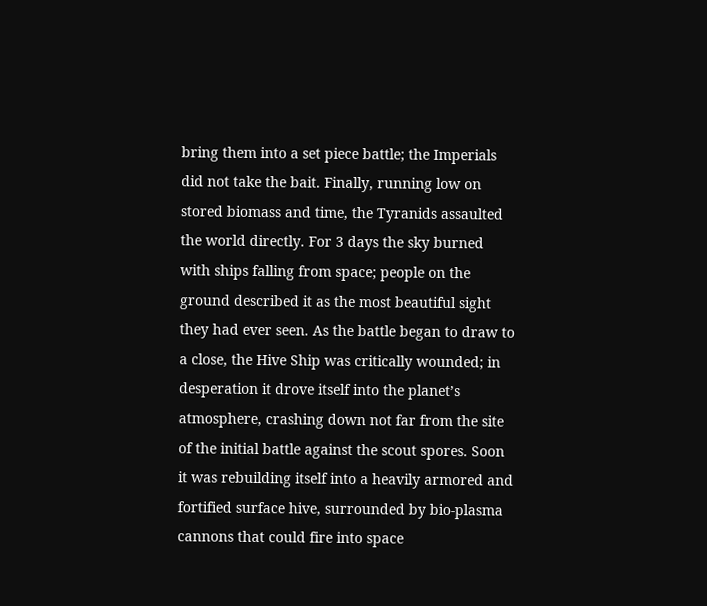bring them into a set piece battle; the Imperials did not take the bait. Finally, running low on stored biomass and time, the Tyranids assaulted the world directly. For 3 days the sky burned with ships falling from space; people on the ground described it as the most beautiful sight they had ever seen. As the battle began to draw to a close, the Hive Ship was critically wounded; in desperation it drove itself into the planet’s atmosphere, crashing down not far from the site of the initial battle against the scout spores. Soon it was rebuilding itself into a heavily armored and fortified surface hive, surrounded by bio-plasma cannons that could fire into space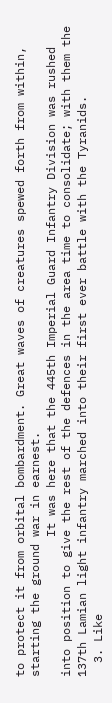to protect it from orbital bombardment. Great waves of creatures spewed forth from within, starting the ground war in earnest.
                    It was here that the 445th Imperial Guard Infantry Division was rushed into position to give the rest of the defences in the area time to consolidate; with them the 137th Lamian light infantry marched into their first ever battle with the Tyranids.
  3. Like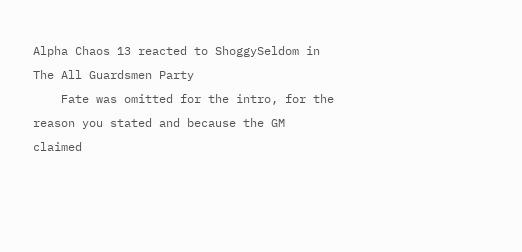Alpha Chaos 13 reacted to ShoggySeldom in The All Guardsmen Party
    Fate was omitted for the intro, for the reason you stated and because the GM claimed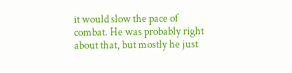it would slow the pace of combat. He was probably right about that, but mostly he just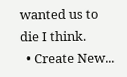wanted us to die I think.
  • Create New...